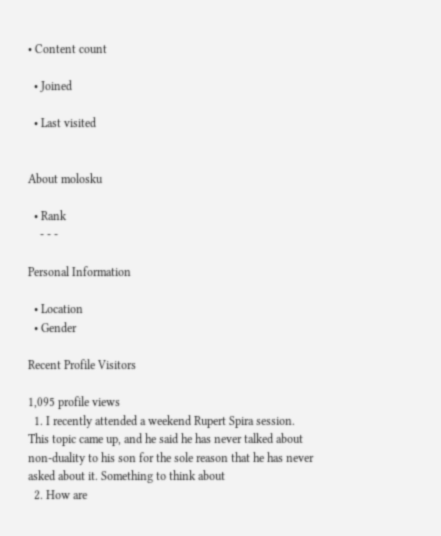• Content count

  • Joined

  • Last visited


About molosku

  • Rank
    - - -

Personal Information

  • Location
  • Gender

Recent Profile Visitors

1,095 profile views
  1. I recently attended a weekend Rupert Spira session. This topic came up, and he said he has never talked about non-duality to his son for the sole reason that he has never asked about it. Something to think about
  2. How are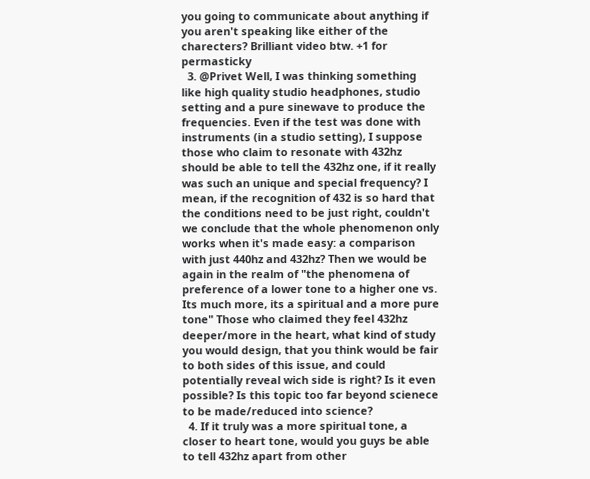you going to communicate about anything if you aren't speaking like either of the charecters? Brilliant video btw. +1 for permasticky
  3. @Privet Well, I was thinking something like high quality studio headphones, studio setting and a pure sinewave to produce the frequencies. Even if the test was done with instruments (in a studio setting), I suppose those who claim to resonate with 432hz should be able to tell the 432hz one, if it really was such an unique and special frequency? I mean, if the recognition of 432 is so hard that the conditions need to be just right, couldn't we conclude that the whole phenomenon only works when it's made easy: a comparison with just 440hz and 432hz? Then we would be again in the realm of "the phenomena of preference of a lower tone to a higher one vs. Its much more, its a spiritual and a more pure tone" Those who claimed they feel 432hz deeper/more in the heart, what kind of study you would design, that you think would be fair to both sides of this issue, and could potentially reveal wich side is right? Is it even possible? Is this topic too far beyond scienece to be made/reduced into science?
  4. If it truly was a more spiritual tone, a closer to heart tone, would you guys be able to tell 432hz apart from other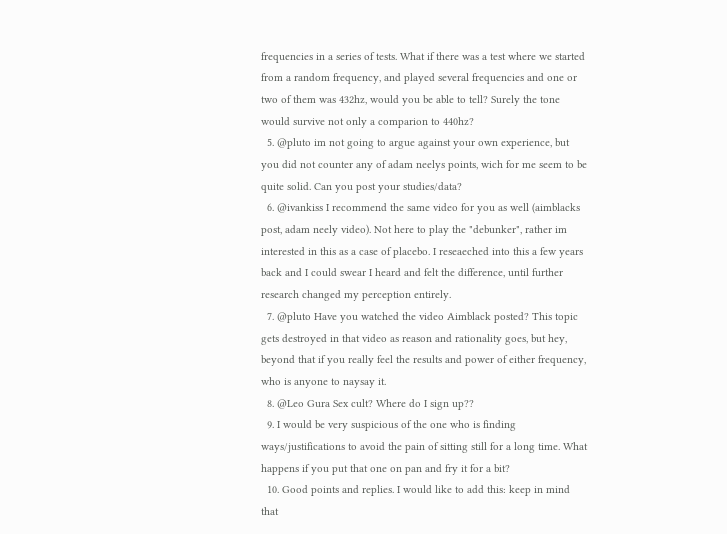frequencies in a series of tests. What if there was a test where we started from a random frequency, and played several frequencies and one or two of them was 432hz, would you be able to tell? Surely the tone would survive not only a comparion to 440hz?
  5. @pluto im not going to argue against your own experience, but you did not counter any of adam neelys points, wich for me seem to be quite solid. Can you post your studies/data?
  6. @ivankiss I recommend the same video for you as well (aimblacks post, adam neely video). Not here to play the "debunker", rather im interested in this as a case of placebo. I reseaeched into this a few years back and I could swear I heard and felt the difference, until further research changed my perception entirely.
  7. @pluto Have you watched the video Aimblack posted? This topic gets destroyed in that video as reason and rationality goes, but hey, beyond that if you really feel the results and power of either frequency, who is anyone to naysay it.
  8. @Leo Gura Sex cult? Where do I sign up??
  9. I would be very suspicious of the one who is finding ways/justifications to avoid the pain of sitting still for a long time. What happens if you put that one on pan and fry it for a bit?
  10. Good points and replies. I would like to add this: keep in mind that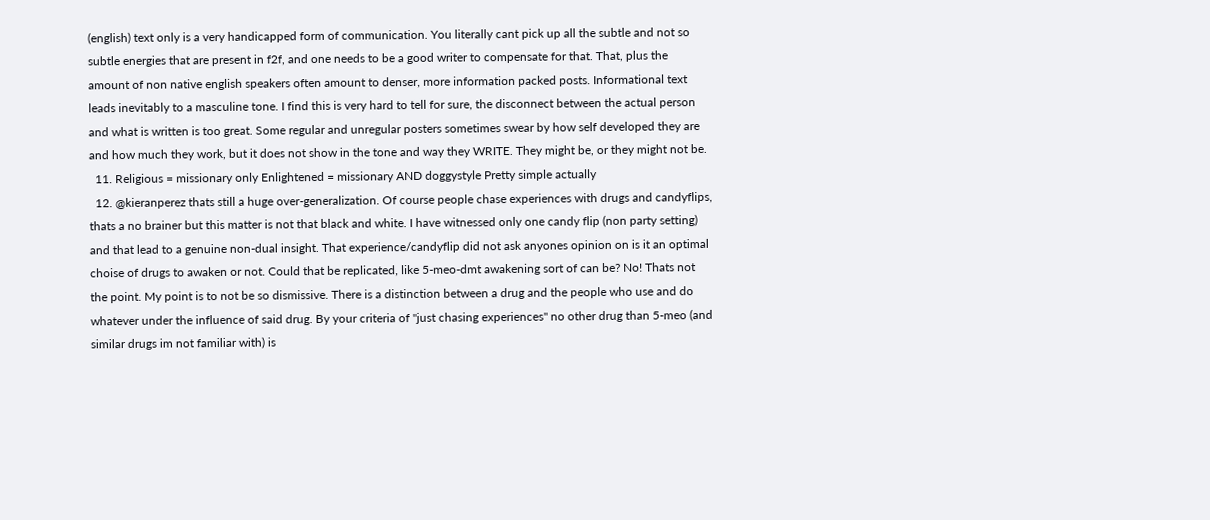(english) text only is a very handicapped form of communication. You literally cant pick up all the subtle and not so subtle energies that are present in f2f, and one needs to be a good writer to compensate for that. That, plus the amount of non native english speakers often amount to denser, more information packed posts. Informational text leads inevitably to a masculine tone. I find this is very hard to tell for sure, the disconnect between the actual person and what is written is too great. Some regular and unregular posters sometimes swear by how self developed they are and how much they work, but it does not show in the tone and way they WRITE. They might be, or they might not be.
  11. Religious = missionary only Enlightened = missionary AND doggystyle Pretty simple actually
  12. @kieranperez thats still a huge over-generalization. Of course people chase experiences with drugs and candyflips, thats a no brainer but this matter is not that black and white. I have witnessed only one candy flip (non party setting) and that lead to a genuine non-dual insight. That experience/candyflip did not ask anyones opinion on is it an optimal choise of drugs to awaken or not. Could that be replicated, like 5-meo-dmt awakening sort of can be? No! Thats not the point. My point is to not be so dismissive. There is a distinction between a drug and the people who use and do whatever under the influence of said drug. By your criteria of "just chasing experiences" no other drug than 5-meo (and similar drugs im not familiar with) is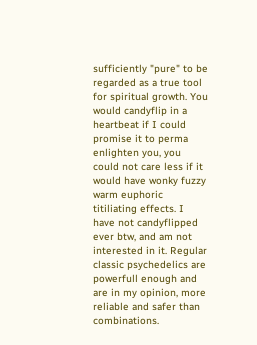sufficiently "pure" to be regarded as a true tool for spiritual growth. You would candyflip in a heartbeat if I could promise it to perma enlighten you, you could not care less if it would have wonky fuzzy warm euphoric titiliating effects. I have not candyflipped ever btw, and am not interested in it. Regular classic psychedelics are powerfull enough and are in my opinion, more reliable and safer than combinations.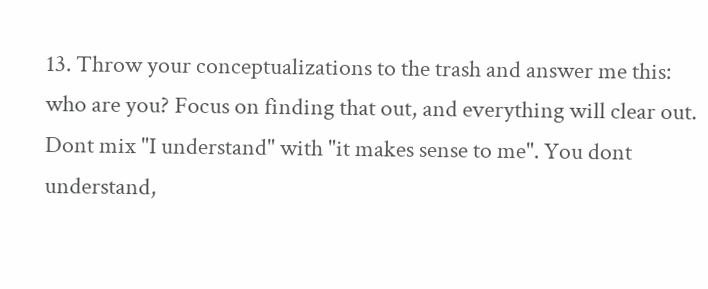13. Throw your conceptualizations to the trash and answer me this: who are you? Focus on finding that out, and everything will clear out. Dont mix "I understand" with "it makes sense to me". You dont understand,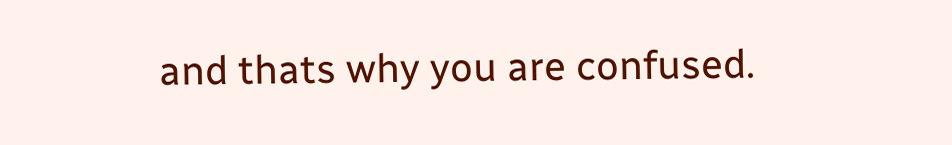and thats why you are confused.